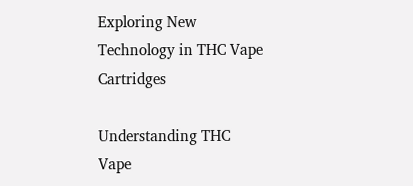Exploring New Technology in THC Vape Cartridges

Understanding THC Vape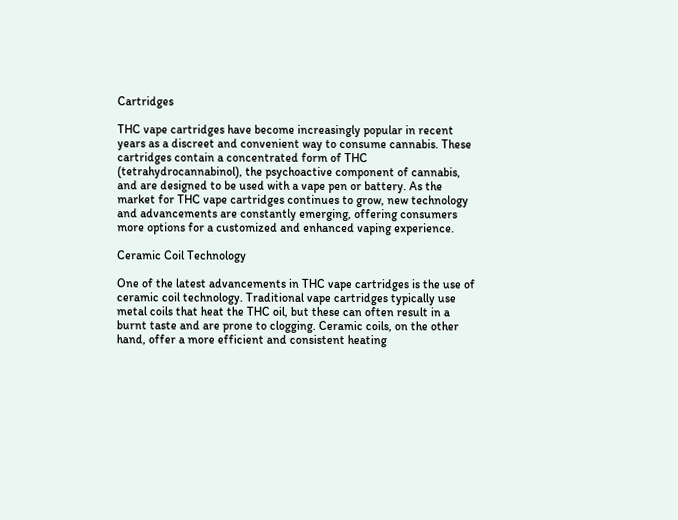Cartridges

THC vape cartridges have become increasingly popular in recent years as a discreet and convenient way to consume cannabis. These cartridges contain a concentrated form of THC (tetrahydrocannabinol), the psychoactive component of cannabis, and are designed to be used with a vape pen or battery. As the market for THC vape cartridges continues to grow, new technology and advancements are constantly emerging, offering consumers more options for a customized and enhanced vaping experience.

Ceramic Coil Technology

One of the latest advancements in THC vape cartridges is the use of ceramic coil technology. Traditional vape cartridges typically use metal coils that heat the THC oil, but these can often result in a burnt taste and are prone to clogging. Ceramic coils, on the other hand, offer a more efficient and consistent heating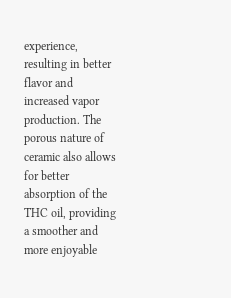experience, resulting in better flavor and increased vapor production. The porous nature of ceramic also allows for better absorption of the THC oil, providing a smoother and more enjoyable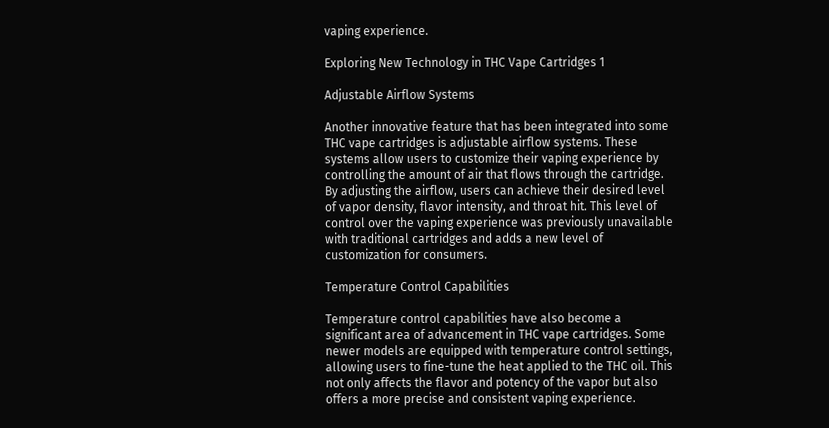vaping experience.

Exploring New Technology in THC Vape Cartridges 1

Adjustable Airflow Systems

Another innovative feature that has been integrated into some THC vape cartridges is adjustable airflow systems. These systems allow users to customize their vaping experience by controlling the amount of air that flows through the cartridge. By adjusting the airflow, users can achieve their desired level of vapor density, flavor intensity, and throat hit. This level of control over the vaping experience was previously unavailable with traditional cartridges and adds a new level of customization for consumers.

Temperature Control Capabilities

Temperature control capabilities have also become a significant area of advancement in THC vape cartridges. Some newer models are equipped with temperature control settings, allowing users to fine-tune the heat applied to the THC oil. This not only affects the flavor and potency of the vapor but also offers a more precise and consistent vaping experience.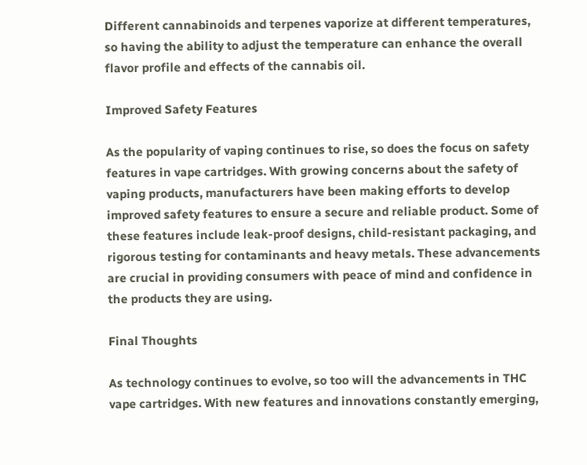Different cannabinoids and terpenes vaporize at different temperatures, so having the ability to adjust the temperature can enhance the overall flavor profile and effects of the cannabis oil.

Improved Safety Features

As the popularity of vaping continues to rise, so does the focus on safety features in vape cartridges. With growing concerns about the safety of vaping products, manufacturers have been making efforts to develop improved safety features to ensure a secure and reliable product. Some of these features include leak-proof designs, child-resistant packaging, and rigorous testing for contaminants and heavy metals. These advancements are crucial in providing consumers with peace of mind and confidence in the products they are using.

Final Thoughts

As technology continues to evolve, so too will the advancements in THC vape cartridges. With new features and innovations constantly emerging,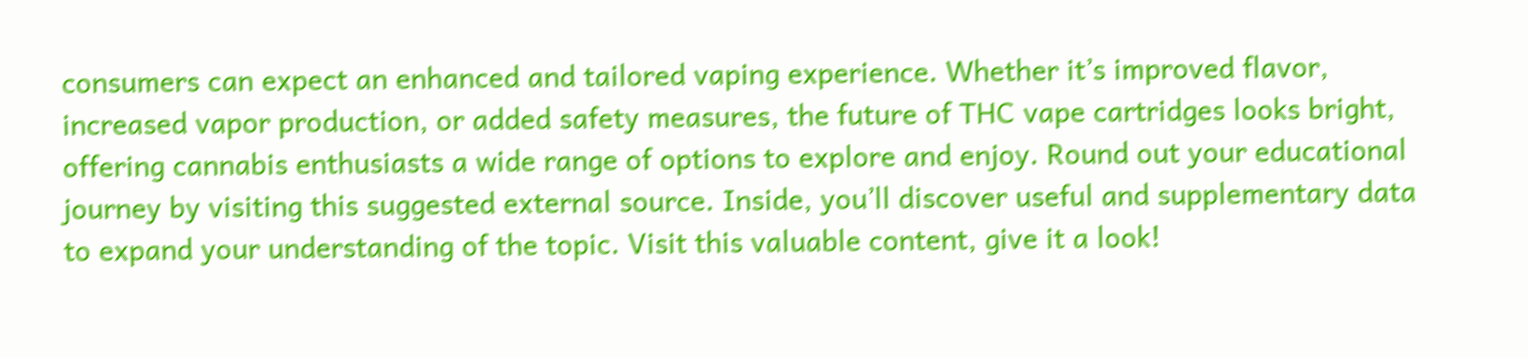consumers can expect an enhanced and tailored vaping experience. Whether it’s improved flavor, increased vapor production, or added safety measures, the future of THC vape cartridges looks bright, offering cannabis enthusiasts a wide range of options to explore and enjoy. Round out your educational journey by visiting this suggested external source. Inside, you’ll discover useful and supplementary data to expand your understanding of the topic. Visit this valuable content, give it a look!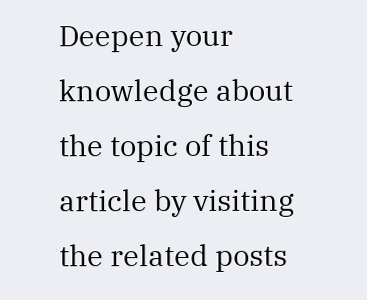Deepen your knowledge about the topic of this article by visiting the related posts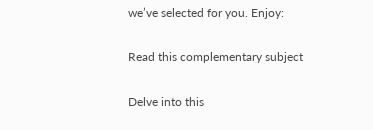we’ve selected for you. Enjoy:

Read this complementary subject

Delve into this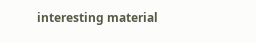interesting material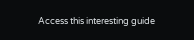Access this interesting guide